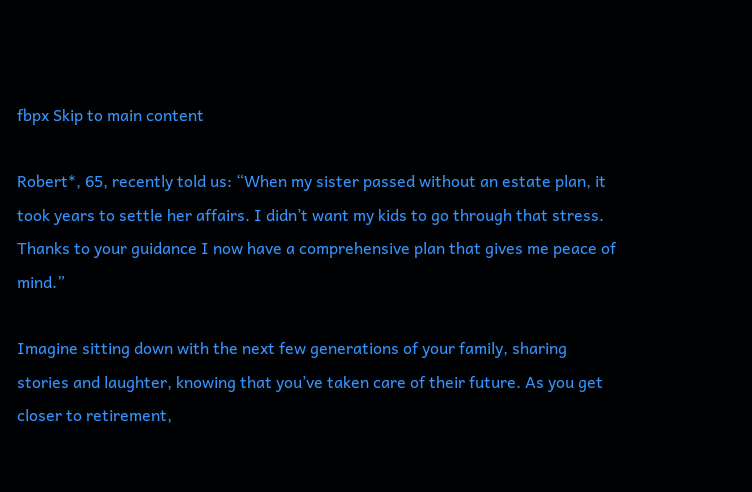fbpx Skip to main content

Robert*, 65, recently told us: “When my sister passed without an estate plan, it took years to settle her affairs. I didn’t want my kids to go through that stress. Thanks to your guidance I now have a comprehensive plan that gives me peace of mind.”

Imagine sitting down with the next few generations of your family, sharing stories and laughter, knowing that you’ve taken care of their future. As you get closer to retirement,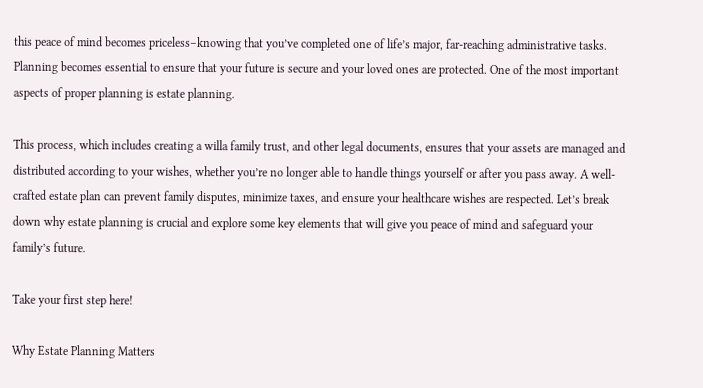this peace of mind becomes priceless–knowing that you’ve completed one of life’s major, far-reaching administrative tasks. Planning becomes essential to ensure that your future is secure and your loved ones are protected. One of the most important aspects of proper planning is estate planning.

This process, which includes creating a willa family trust, and other legal documents, ensures that your assets are managed and distributed according to your wishes, whether you’re no longer able to handle things yourself or after you pass away. A well-crafted estate plan can prevent family disputes, minimize taxes, and ensure your healthcare wishes are respected. Let’s break down why estate planning is crucial and explore some key elements that will give you peace of mind and safeguard your family’s future.

Take your first step here!

Why Estate Planning Matters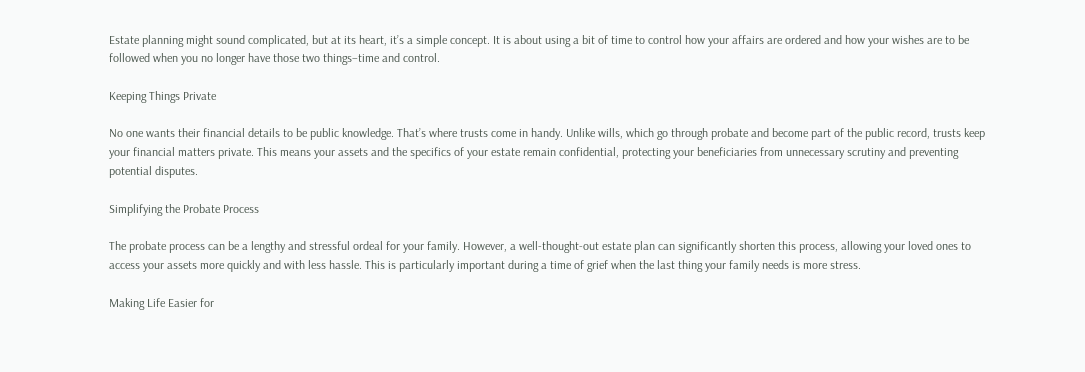Estate planning might sound complicated, but at its heart, it’s a simple concept. It is about using a bit of time to control how your affairs are ordered and how your wishes are to be followed when you no longer have those two things–time and control.

Keeping Things Private

No one wants their financial details to be public knowledge. That’s where trusts come in handy. Unlike wills, which go through probate and become part of the public record, trusts keep your financial matters private. This means your assets and the specifics of your estate remain confidential, protecting your beneficiaries from unnecessary scrutiny and preventing potential disputes.

Simplifying the Probate Process

The probate process can be a lengthy and stressful ordeal for your family. However, a well-thought-out estate plan can significantly shorten this process, allowing your loved ones to access your assets more quickly and with less hassle. This is particularly important during a time of grief when the last thing your family needs is more stress.

Making Life Easier for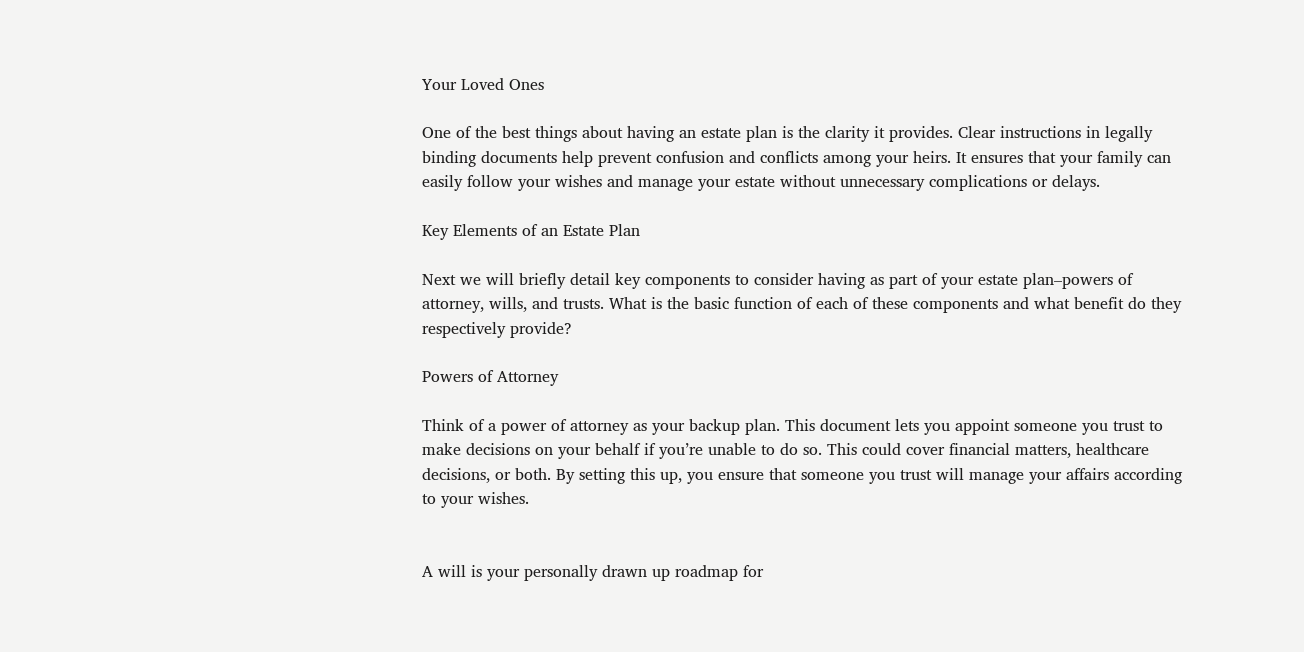Your Loved Ones

One of the best things about having an estate plan is the clarity it provides. Clear instructions in legally binding documents help prevent confusion and conflicts among your heirs. It ensures that your family can easily follow your wishes and manage your estate without unnecessary complications or delays.

Key Elements of an Estate Plan

Next we will briefly detail key components to consider having as part of your estate plan–powers of attorney, wills, and trusts. What is the basic function of each of these components and what benefit do they respectively provide?

Powers of Attorney

Think of a power of attorney as your backup plan. This document lets you appoint someone you trust to make decisions on your behalf if you’re unable to do so. This could cover financial matters, healthcare decisions, or both. By setting this up, you ensure that someone you trust will manage your affairs according to your wishes.


A will is your personally drawn up roadmap for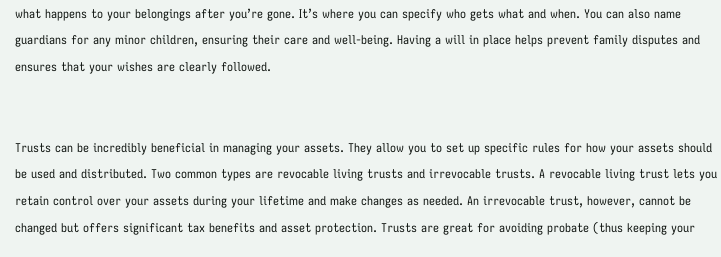what happens to your belongings after you’re gone. It’s where you can specify who gets what and when. You can also name guardians for any minor children, ensuring their care and well-being. Having a will in place helps prevent family disputes and ensures that your wishes are clearly followed.


Trusts can be incredibly beneficial in managing your assets. They allow you to set up specific rules for how your assets should be used and distributed. Two common types are revocable living trusts and irrevocable trusts. A revocable living trust lets you retain control over your assets during your lifetime and make changes as needed. An irrevocable trust, however, cannot be changed but offers significant tax benefits and asset protection. Trusts are great for avoiding probate (thus keeping your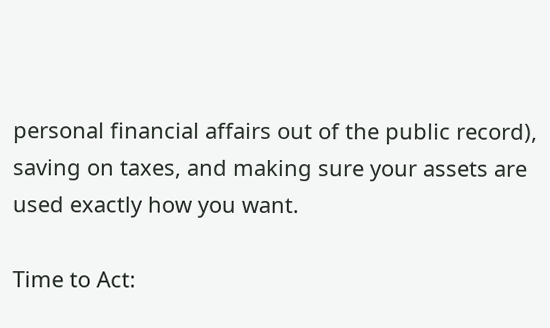personal financial affairs out of the public record), saving on taxes, and making sure your assets are used exactly how you want.

Time to Act: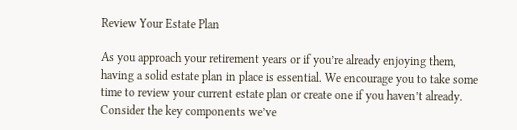Review Your Estate Plan

As you approach your retirement years or if you’re already enjoying them, having a solid estate plan in place is essential. We encourage you to take some time to review your current estate plan or create one if you haven’t already. Consider the key components we’ve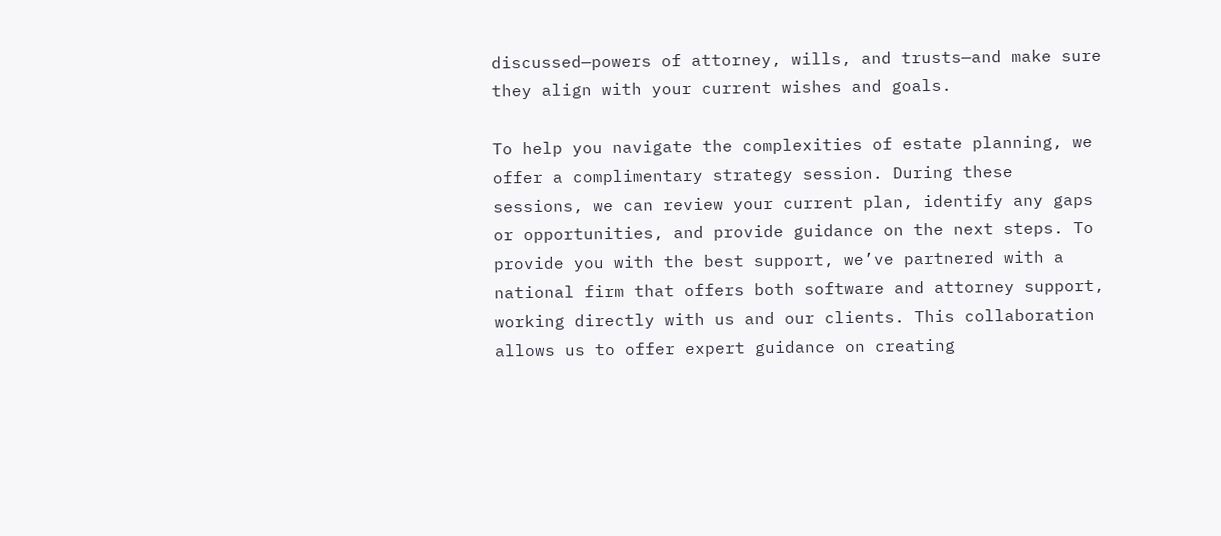discussed—powers of attorney, wills, and trusts—and make sure they align with your current wishes and goals.

To help you navigate the complexities of estate planning, we offer a complimentary strategy session. During these sessions, we can review your current plan, identify any gaps or opportunities, and provide guidance on the next steps. To provide you with the best support, we’ve partnered with a national firm that offers both software and attorney support, working directly with us and our clients. This collaboration allows us to offer expert guidance on creating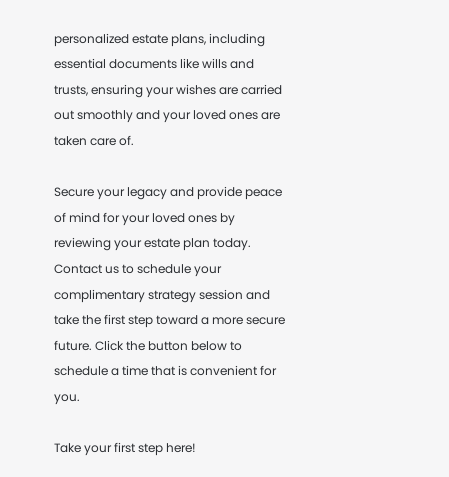personalized estate plans, including essential documents like wills and trusts, ensuring your wishes are carried out smoothly and your loved ones are taken care of.

Secure your legacy and provide peace of mind for your loved ones by reviewing your estate plan today. Contact us to schedule your complimentary strategy session and take the first step toward a more secure future. Click the button below to schedule a time that is convenient for you.

Take your first step here!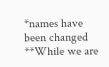*names have been changed
**While we are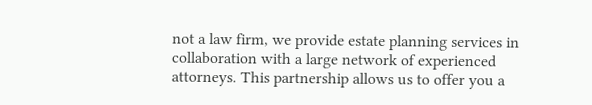not a law firm, we provide estate planning services in collaboration with a large network of experienced attorneys. This partnership allows us to offer you a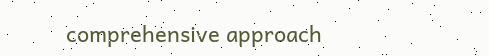comprehensive approach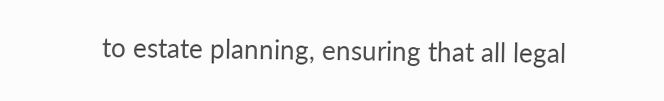to estate planning, ensuring that all legal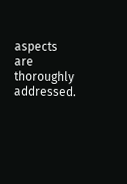aspects are thoroughly addressed.